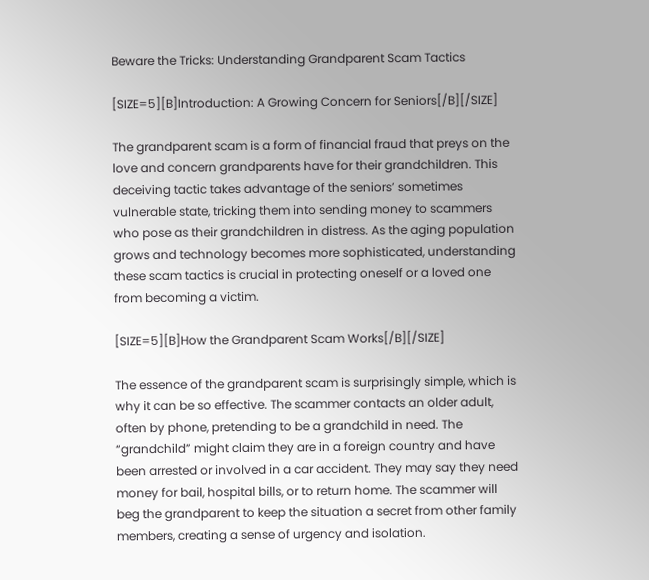Beware the Tricks: Understanding Grandparent Scam Tactics

[SIZE=5][B]Introduction: A Growing Concern for Seniors[/B][/SIZE]

The grandparent scam is a form of financial fraud that preys on the love and concern grandparents have for their grandchildren. This deceiving tactic takes advantage of the seniors’ sometimes vulnerable state, tricking them into sending money to scammers who pose as their grandchildren in distress. As the aging population grows and technology becomes more sophisticated, understanding these scam tactics is crucial in protecting oneself or a loved one from becoming a victim.

[SIZE=5][B]How the Grandparent Scam Works[/B][/SIZE]

The essence of the grandparent scam is surprisingly simple, which is why it can be so effective. The scammer contacts an older adult, often by phone, pretending to be a grandchild in need. The “grandchild” might claim they are in a foreign country and have been arrested or involved in a car accident. They may say they need money for bail, hospital bills, or to return home. The scammer will beg the grandparent to keep the situation a secret from other family members, creating a sense of urgency and isolation.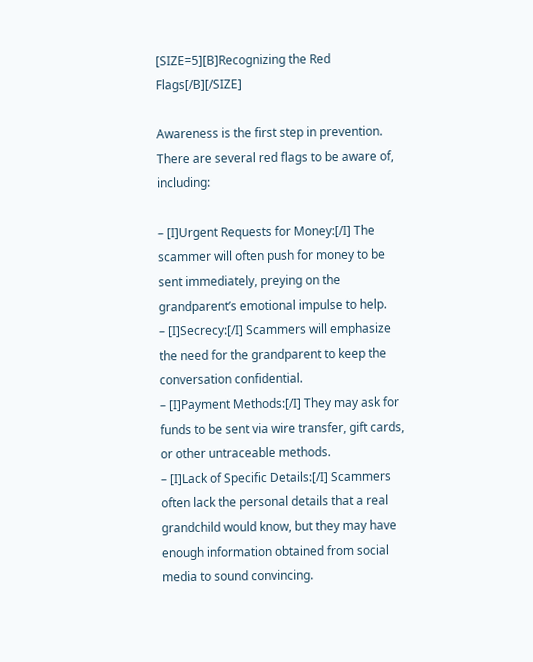[SIZE=5][B]Recognizing the Red Flags[/B][/SIZE]

Awareness is the first step in prevention. There are several red flags to be aware of, including:

– [I]Urgent Requests for Money:[/I] The scammer will often push for money to be sent immediately, preying on the grandparent’s emotional impulse to help.
– [I]Secrecy:[/I] Scammers will emphasize the need for the grandparent to keep the conversation confidential.
– [I]Payment Methods:[/I] They may ask for funds to be sent via wire transfer, gift cards, or other untraceable methods.
– [I]Lack of Specific Details:[/I] Scammers often lack the personal details that a real grandchild would know, but they may have enough information obtained from social media to sound convincing.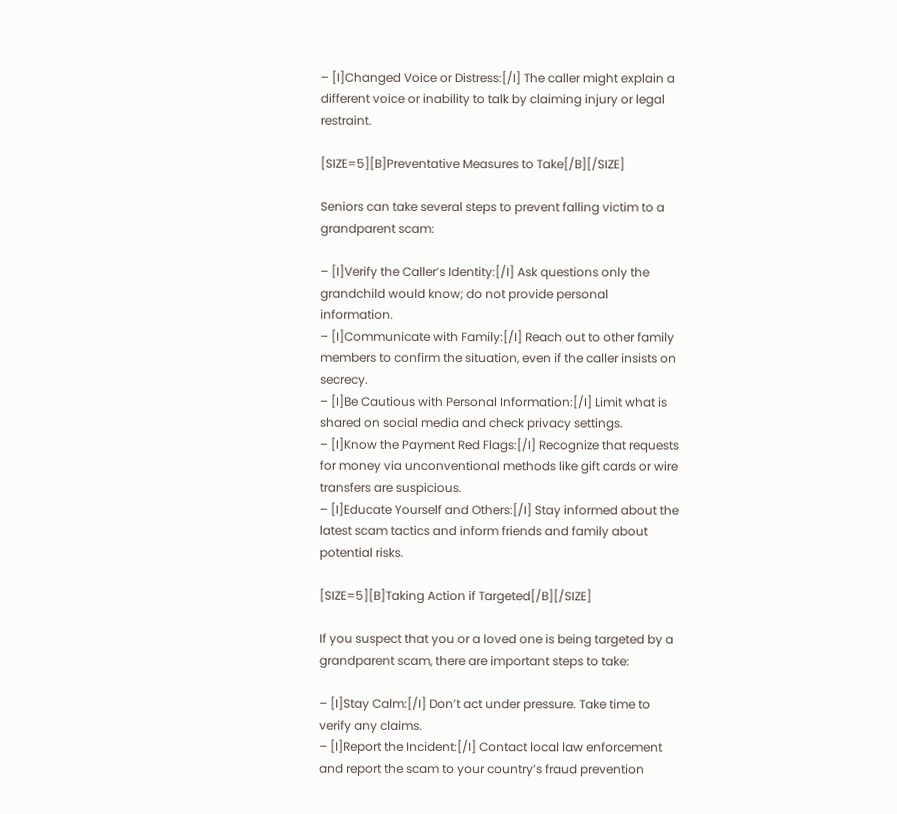– [I]Changed Voice or Distress:[/I] The caller might explain a different voice or inability to talk by claiming injury or legal restraint.

[SIZE=5][B]Preventative Measures to Take[/B][/SIZE]

Seniors can take several steps to prevent falling victim to a grandparent scam:

– [I]Verify the Caller’s Identity:[/I] Ask questions only the grandchild would know; do not provide personal information.
– [I]Communicate with Family:[/I] Reach out to other family members to confirm the situation, even if the caller insists on secrecy.
– [I]Be Cautious with Personal Information:[/I] Limit what is shared on social media and check privacy settings.
– [I]Know the Payment Red Flags:[/I] Recognize that requests for money via unconventional methods like gift cards or wire transfers are suspicious.
– [I]Educate Yourself and Others:[/I] Stay informed about the latest scam tactics and inform friends and family about potential risks.

[SIZE=5][B]Taking Action if Targeted[/B][/SIZE]

If you suspect that you or a loved one is being targeted by a grandparent scam, there are important steps to take:

– [I]Stay Calm:[/I] Don’t act under pressure. Take time to verify any claims.
– [I]Report the Incident:[/I] Contact local law enforcement and report the scam to your country’s fraud prevention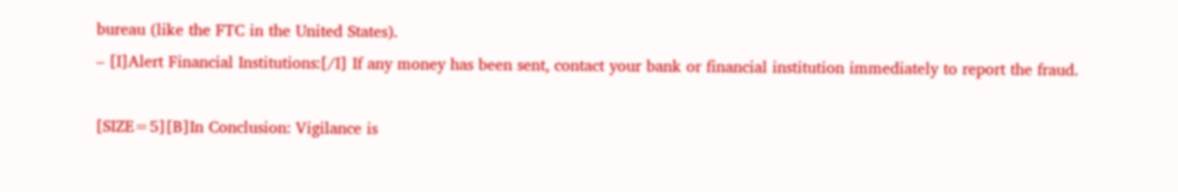bureau (like the FTC in the United States).
– [I]Alert Financial Institutions:[/I] If any money has been sent, contact your bank or financial institution immediately to report the fraud.

[SIZE=5][B]In Conclusion: Vigilance is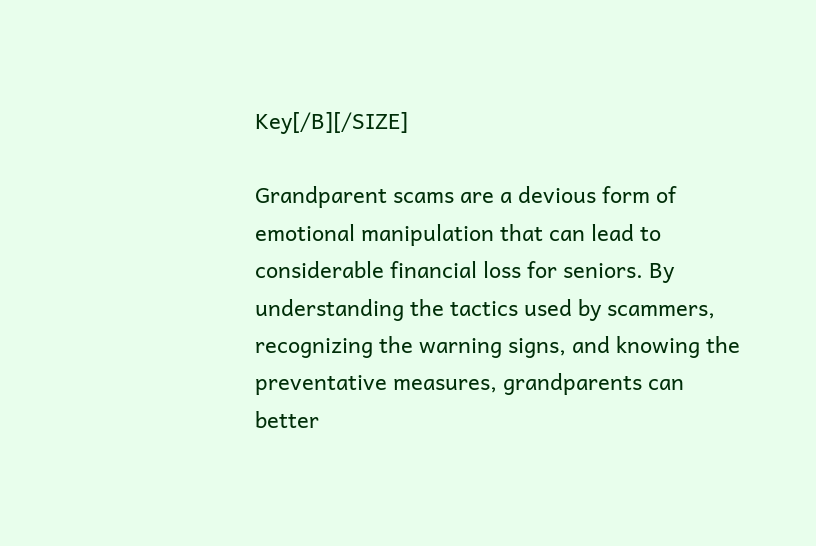Key[/B][/SIZE]

Grandparent scams are a devious form of emotional manipulation that can lead to considerable financial loss for seniors. By understanding the tactics used by scammers, recognizing the warning signs, and knowing the preventative measures, grandparents can better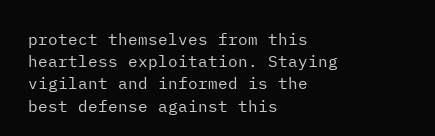protect themselves from this heartless exploitation. Staying vigilant and informed is the best defense against this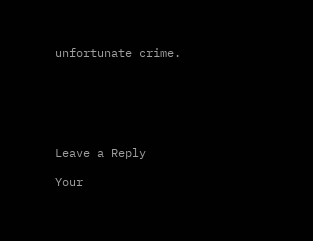unfortunate crime.






Leave a Reply

Your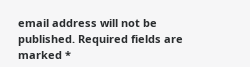email address will not be published. Required fields are marked *